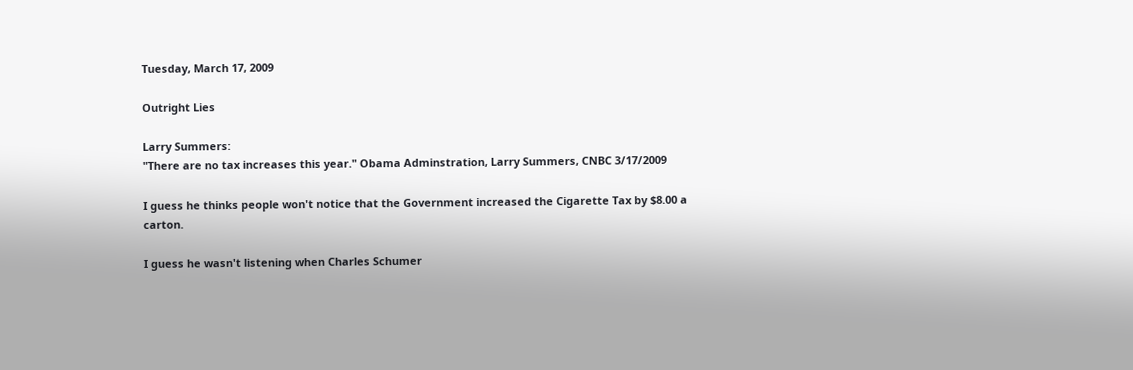Tuesday, March 17, 2009

Outright Lies

Larry Summers:
"There are no tax increases this year." Obama Adminstration, Larry Summers, CNBC 3/17/2009

I guess he thinks people won't notice that the Government increased the Cigarette Tax by $8.00 a carton.

I guess he wasn't listening when Charles Schumer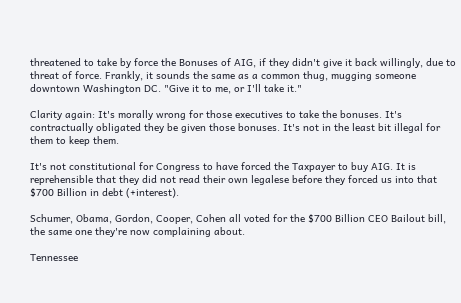threatened to take by force the Bonuses of AIG, if they didn't give it back willingly, due to threat of force. Frankly, it sounds the same as a common thug, mugging someone downtown Washington DC. "Give it to me, or I'll take it."

Clarity again: It's morally wrong for those executives to take the bonuses. It's contractually obligated they be given those bonuses. It's not in the least bit illegal for them to keep them.

It's not constitutional for Congress to have forced the Taxpayer to buy AIG. It is reprehensible that they did not read their own legalese before they forced us into that $700 Billion in debt (+interest).

Schumer, Obama, Gordon, Cooper, Cohen all voted for the $700 Billion CEO Bailout bill, the same one they're now complaining about.

Tennessee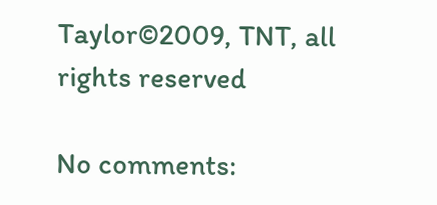Taylor©2009, TNT, all rights reserved

No comments: